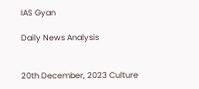IAS Gyan

Daily News Analysis


20th December, 2023 Culture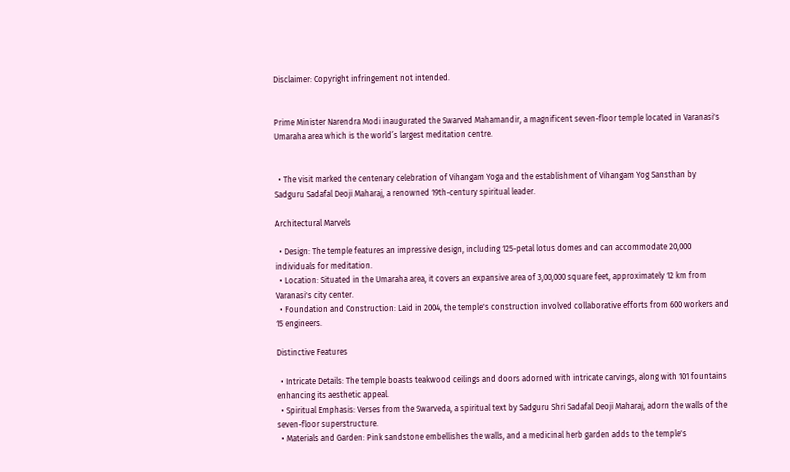Disclaimer: Copyright infringement not intended.


Prime Minister Narendra Modi inaugurated the Swarved Mahamandir, a magnificent seven-floor temple located in Varanasi's Umaraha area which is the world’s largest meditation centre.


  • The visit marked the centenary celebration of Vihangam Yoga and the establishment of Vihangam Yog Sansthan by Sadguru Sadafal Deoji Maharaj, a renowned 19th-century spiritual leader.

Architectural Marvels

  • Design: The temple features an impressive design, including 125-petal lotus domes and can accommodate 20,000 individuals for meditation.
  • Location: Situated in the Umaraha area, it covers an expansive area of 3,00,000 square feet, approximately 12 km from Varanasi's city center.
  • Foundation and Construction: Laid in 2004, the temple's construction involved collaborative efforts from 600 workers and 15 engineers.

Distinctive Features

  • Intricate Details: The temple boasts teakwood ceilings and doors adorned with intricate carvings, along with 101 fountains enhancing its aesthetic appeal.
  • Spiritual Emphasis: Verses from the Swarveda, a spiritual text by Sadguru Shri Sadafal Deoji Maharaj, adorn the walls of the seven-floor superstructure.
  • Materials and Garden: Pink sandstone embellishes the walls, and a medicinal herb garden adds to the temple's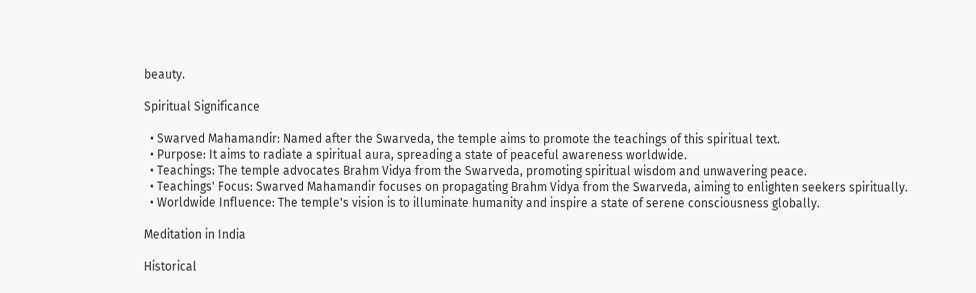beauty.

Spiritual Significance

  • Swarved Mahamandir: Named after the Swarveda, the temple aims to promote the teachings of this spiritual text.
  • Purpose: It aims to radiate a spiritual aura, spreading a state of peaceful awareness worldwide.
  • Teachings: The temple advocates Brahm Vidya from the Swarveda, promoting spiritual wisdom and unwavering peace.
  • Teachings' Focus: Swarved Mahamandir focuses on propagating Brahm Vidya from the Swarveda, aiming to enlighten seekers spiritually.
  • Worldwide Influence: The temple's vision is to illuminate humanity and inspire a state of serene consciousness globally.

Meditation in India

Historical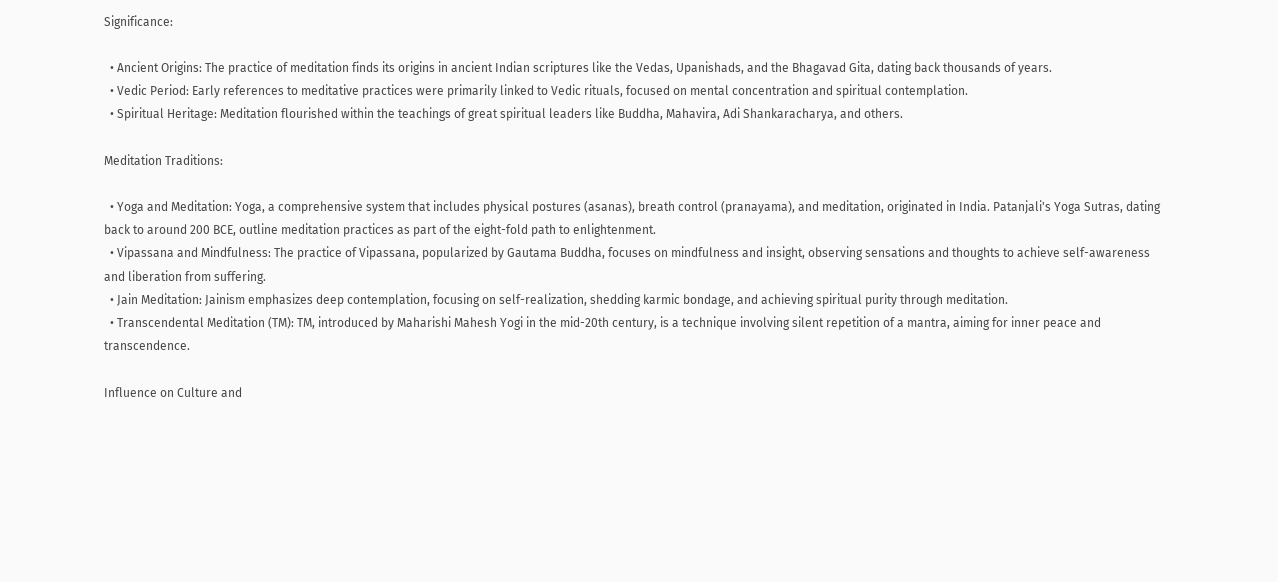Significance:

  • Ancient Origins: The practice of meditation finds its origins in ancient Indian scriptures like the Vedas, Upanishads, and the Bhagavad Gita, dating back thousands of years.
  • Vedic Period: Early references to meditative practices were primarily linked to Vedic rituals, focused on mental concentration and spiritual contemplation.
  • Spiritual Heritage: Meditation flourished within the teachings of great spiritual leaders like Buddha, Mahavira, Adi Shankaracharya, and others.

Meditation Traditions:

  • Yoga and Meditation: Yoga, a comprehensive system that includes physical postures (asanas), breath control (pranayama), and meditation, originated in India. Patanjali's Yoga Sutras, dating back to around 200 BCE, outline meditation practices as part of the eight-fold path to enlightenment.
  • Vipassana and Mindfulness: The practice of Vipassana, popularized by Gautama Buddha, focuses on mindfulness and insight, observing sensations and thoughts to achieve self-awareness and liberation from suffering.
  • Jain Meditation: Jainism emphasizes deep contemplation, focusing on self-realization, shedding karmic bondage, and achieving spiritual purity through meditation.
  • Transcendental Meditation (TM): TM, introduced by Maharishi Mahesh Yogi in the mid-20th century, is a technique involving silent repetition of a mantra, aiming for inner peace and transcendence.

Influence on Culture and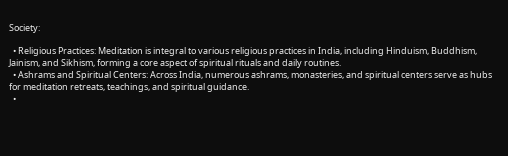Society:

  • Religious Practices: Meditation is integral to various religious practices in India, including Hinduism, Buddhism, Jainism, and Sikhism, forming a core aspect of spiritual rituals and daily routines.
  • Ashrams and Spiritual Centers: Across India, numerous ashrams, monasteries, and spiritual centers serve as hubs for meditation retreats, teachings, and spiritual guidance.
  •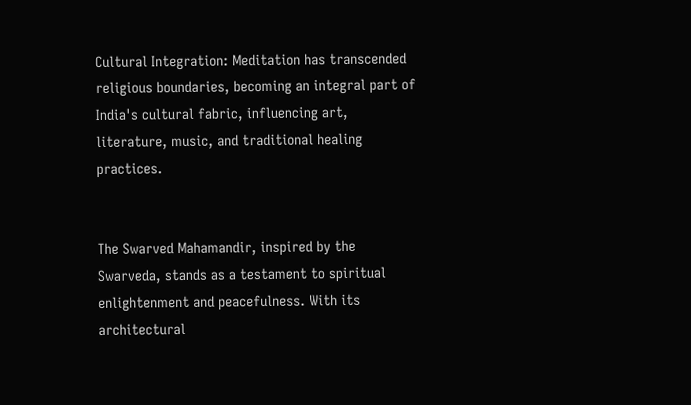Cultural Integration: Meditation has transcended religious boundaries, becoming an integral part of India's cultural fabric, influencing art, literature, music, and traditional healing practices.


The Swarved Mahamandir, inspired by the Swarveda, stands as a testament to spiritual enlightenment and peacefulness. With its architectural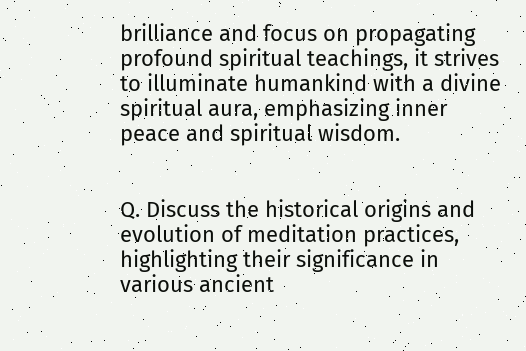brilliance and focus on propagating profound spiritual teachings, it strives to illuminate humankind with a divine spiritual aura, emphasizing inner peace and spiritual wisdom.


Q. Discuss the historical origins and evolution of meditation practices, highlighting their significance in various ancient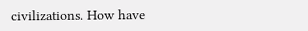civilizations. How have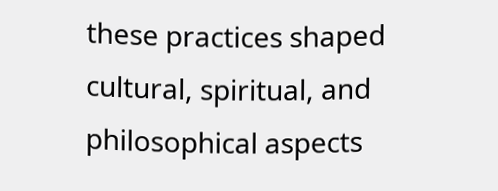these practices shaped cultural, spiritual, and philosophical aspects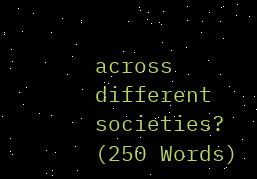across different societies? (250 Words)